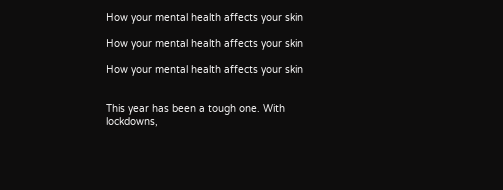How your mental health affects your skin

How your mental health affects your skin

How your mental health affects your skin


This year has been a tough one. With lockdowns,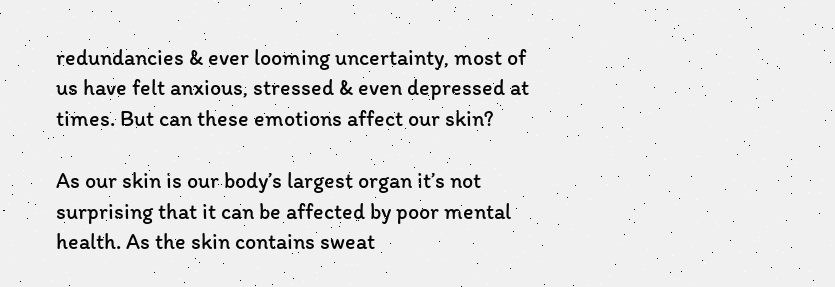redundancies & ever looming uncertainty, most of us have felt anxious, stressed & even depressed at times. But can these emotions affect our skin?

As our skin is our body’s largest organ it’s not surprising that it can be affected by poor mental health. As the skin contains sweat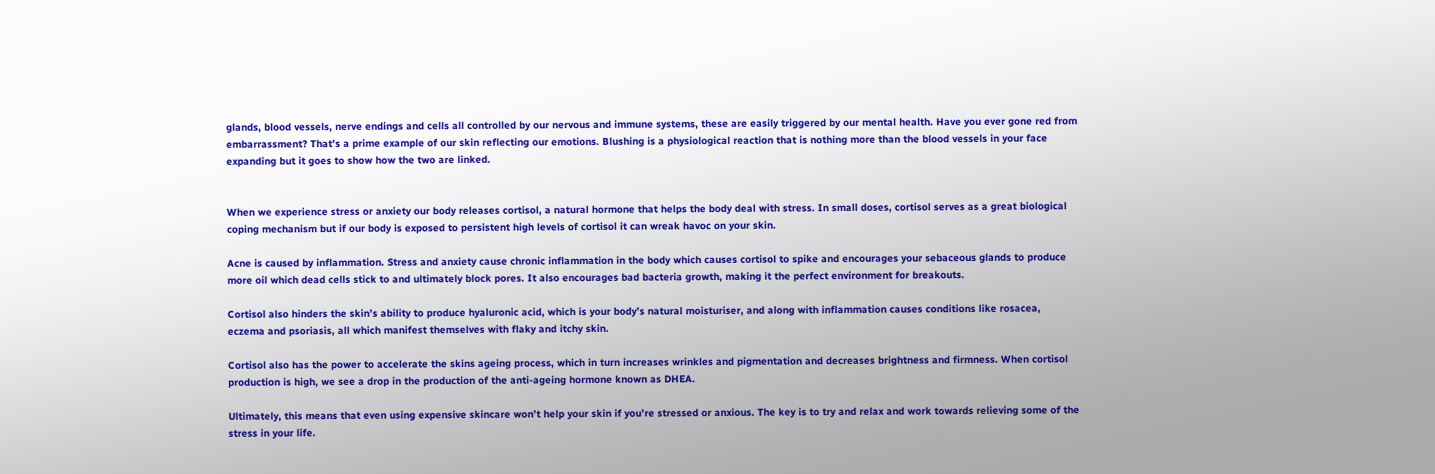glands, blood vessels, nerve endings and cells all controlled by our nervous and immune systems, these are easily triggered by our mental health. Have you ever gone red from embarrassment? That’s a prime example of our skin reflecting our emotions. Blushing is a physiological reaction that is nothing more than the blood vessels in your face expanding but it goes to show how the two are linked.


When we experience stress or anxiety our body releases cortisol, a natural hormone that helps the body deal with stress. In small doses, cortisol serves as a great biological coping mechanism but if our body is exposed to persistent high levels of cortisol it can wreak havoc on your skin.

Acne is caused by inflammation. Stress and anxiety cause chronic inflammation in the body which causes cortisol to spike and encourages your sebaceous glands to produce more oil which dead cells stick to and ultimately block pores. It also encourages bad bacteria growth, making it the perfect environment for breakouts.

Cortisol also hinders the skin’s ability to produce hyaluronic acid, which is your body’s natural moisturiser, and along with inflammation causes conditions like rosacea, eczema and psoriasis, all which manifest themselves with flaky and itchy skin.

Cortisol also has the power to accelerate the skins ageing process, which in turn increases wrinkles and pigmentation and decreases brightness and firmness. When cortisol production is high, we see a drop in the production of the anti-ageing hormone known as DHEA.

Ultimately, this means that even using expensive skincare won’t help your skin if you’re stressed or anxious. The key is to try and relax and work towards relieving some of the stress in your life.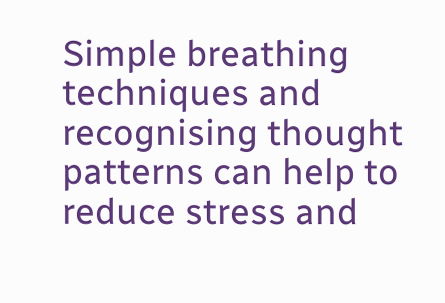Simple breathing techniques and recognising thought patterns can help to reduce stress and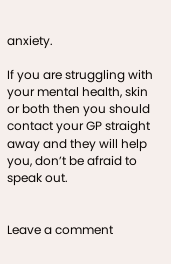anxiety.

If you are struggling with your mental health, skin or both then you should contact your GP straight away and they will help you, don’t be afraid to speak out.


Leave a comment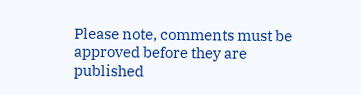Please note, comments must be approved before they are published